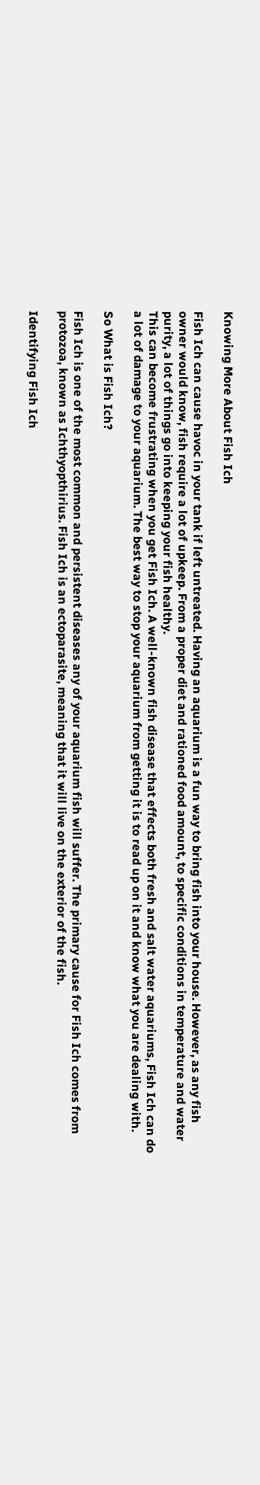Knowing More About Fish Ich

Fish Ich can cause havoc in your tank if left untreated. Having an aquarium is a fun way to bring fish into your house. However, as any fish owner would know, fish require a lot of upkeep. From a proper diet and rationed food amount, to specific conditions in temperature and water purity, a lot of things go into keeping your fish healthy.
This can become frustrating when you get Fish Ich. A well-known fish disease that effects both fresh and salt water aquariums, Fish Ich can do a lot of damage to your aquarium. The best way to stop your aquarium from getting it is to read up on it and know what you are dealing with.

So What is Fish Ich?

Fish Ich is one of the most common and persistent diseases any of your aquarium fish will suffer. The primary cause for Fish Ich comes from protozoa, known as Ichthyopthirius. Fish Ich is an ectoparasite, meaning that it will live on the exterior of the fish.

Identifying Fish Ich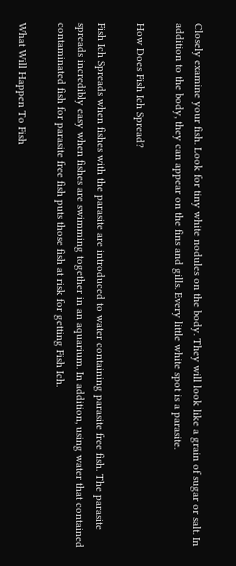Closely examine your fish. Look for tiny white nodules on the body. They will look like a grain of sugar or salt. In addition to the body, they can appear on the fins and gills. Every little white spot is a parasite.

How Does Fish Ich Spread?

Fish Ich Spreads when fishes with the parasite are introduced to water containing parasite free fish. The parasite spreads incredibly easy when fishes are swimming together in an aquarium. In addition, using water that contained contaminated fish for parasite free fish puts those fish at risk for getting Fish Ich.

What Will Happen To Fish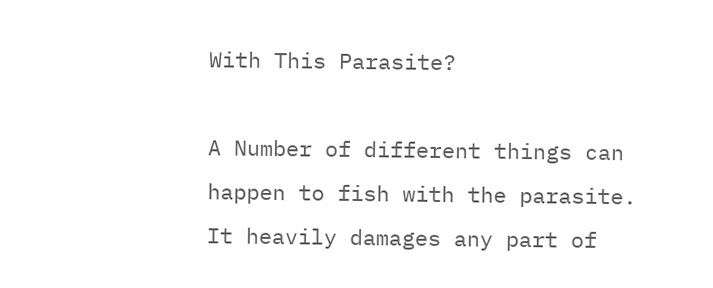With This Parasite?

A Number of different things can happen to fish with the parasite. It heavily damages any part of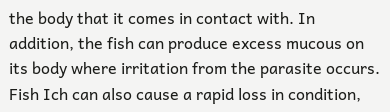the body that it comes in contact with. In addition, the fish can produce excess mucous on its body where irritation from the parasite occurs. Fish Ich can also cause a rapid loss in condition,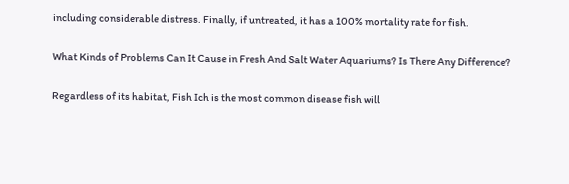including considerable distress. Finally, if untreated, it has a 100% mortality rate for fish.

What Kinds of Problems Can It Cause in Fresh And Salt Water Aquariums? Is There Any Difference?

Regardless of its habitat, Fish Ich is the most common disease fish will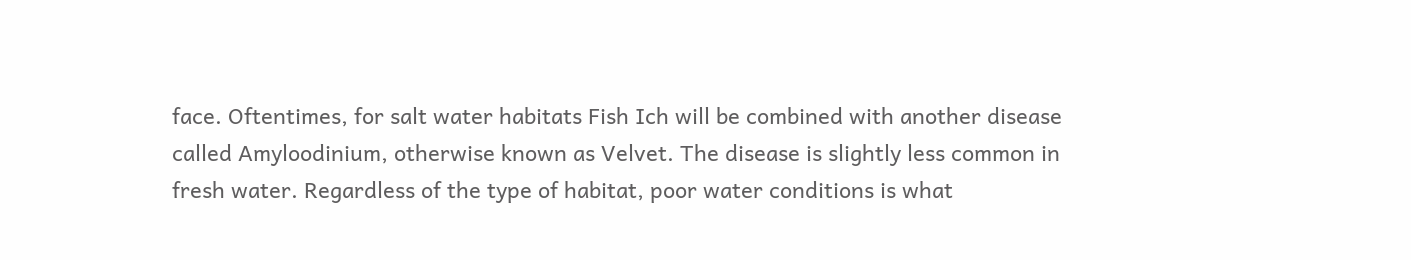face. Oftentimes, for salt water habitats Fish Ich will be combined with another disease called Amyloodinium, otherwise known as Velvet. The disease is slightly less common in fresh water. Regardless of the type of habitat, poor water conditions is what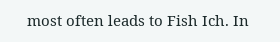most often leads to Fish Ich. In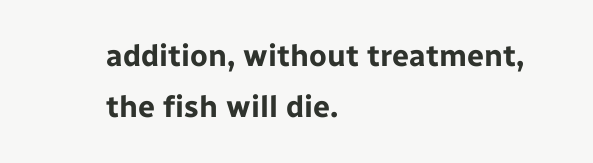addition, without treatment, the fish will die.